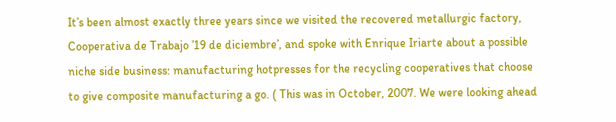It’s been almost exactly three years since we visited the recovered metallurgic factory, Cooperativa de Trabajo ’19 de diciembre’, and spoke with Enrique Iriarte about a possible niche side business: manufacturing hotpresses for the recycling cooperatives that choose to give composite manufacturing a go. ( This was in October, 2007. We were looking ahead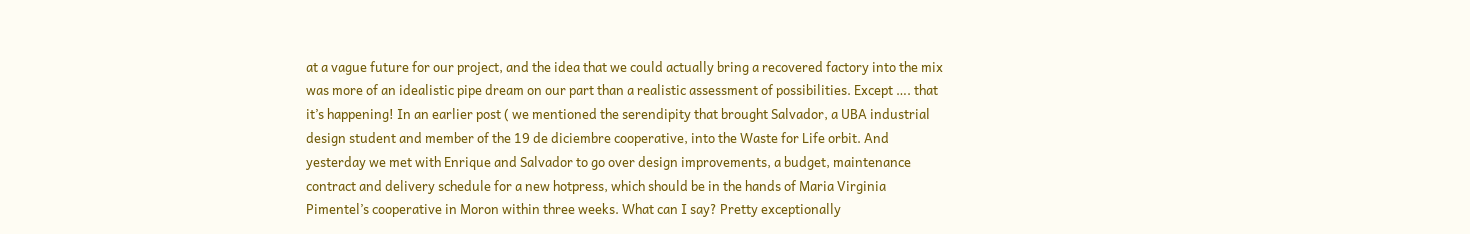at a vague future for our project, and the idea that we could actually bring a recovered factory into the mix was more of an idealistic pipe dream on our part than a realistic assessment of possibilities. Except …. that it’s happening! In an earlier post ( we mentioned the serendipity that brought Salvador, a UBA industrial design student and member of the 19 de diciembre cooperative, into the Waste for Life orbit. And yesterday we met with Enrique and Salvador to go over design improvements, a budget, maintenance contract and delivery schedule for a new hotpress, which should be in the hands of Maria Virginia Pimentel’s cooperative in Moron within three weeks. What can I say? Pretty exceptionally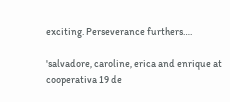exciting. Perseverance furthers….

'salvadore, caroline, erica and enrique at cooperativa 19 de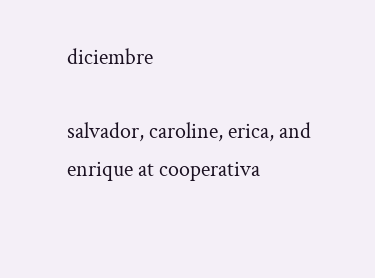diciembre

salvador, caroline, erica, and enrique at cooperativa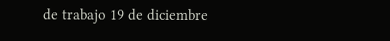de trabajo 19 de diciembre